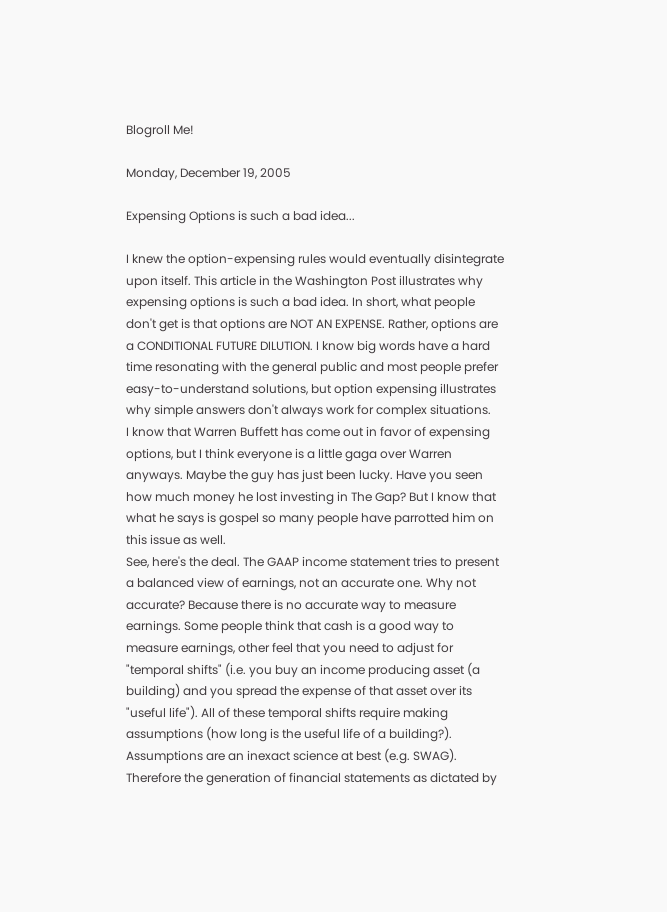Blogroll Me!

Monday, December 19, 2005

Expensing Options is such a bad idea...

I knew the option-expensing rules would eventually disintegrate upon itself. This article in the Washington Post illustrates why expensing options is such a bad idea. In short, what people don't get is that options are NOT AN EXPENSE. Rather, options are a CONDITIONAL FUTURE DILUTION. I know big words have a hard time resonating with the general public and most people prefer easy-to-understand solutions, but option expensing illustrates why simple answers don't always work for complex situations.
I know that Warren Buffett has come out in favor of expensing options, but I think everyone is a little gaga over Warren anyways. Maybe the guy has just been lucky. Have you seen how much money he lost investing in The Gap? But I know that what he says is gospel so many people have parrotted him on this issue as well.
See, here's the deal. The GAAP income statement tries to present a balanced view of earnings, not an accurate one. Why not accurate? Because there is no accurate way to measure earnings. Some people think that cash is a good way to measure earnings, other feel that you need to adjust for "temporal shifts" (i.e. you buy an income producing asset (a building) and you spread the expense of that asset over its "useful life"). All of these temporal shifts require making assumptions (how long is the useful life of a building?). Assumptions are an inexact science at best (e.g. SWAG). Therefore the generation of financial statements as dictated by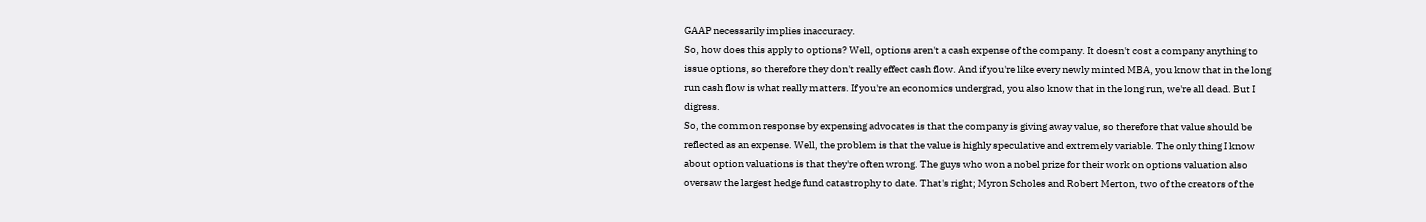GAAP necessarily implies inaccuracy.
So, how does this apply to options? Well, options aren't a cash expense of the company. It doesn't cost a company anything to issue options, so therefore they don't really effect cash flow. And if you're like every newly minted MBA, you know that in the long run cash flow is what really matters. If you're an economics undergrad, you also know that in the long run, we're all dead. But I digress.
So, the common response by expensing advocates is that the company is giving away value, so therefore that value should be reflected as an expense. Well, the problem is that the value is highly speculative and extremely variable. The only thing I know about option valuations is that they're often wrong. The guys who won a nobel prize for their work on options valuation also oversaw the largest hedge fund catastrophy to date. That's right; Myron Scholes and Robert Merton, two of the creators of the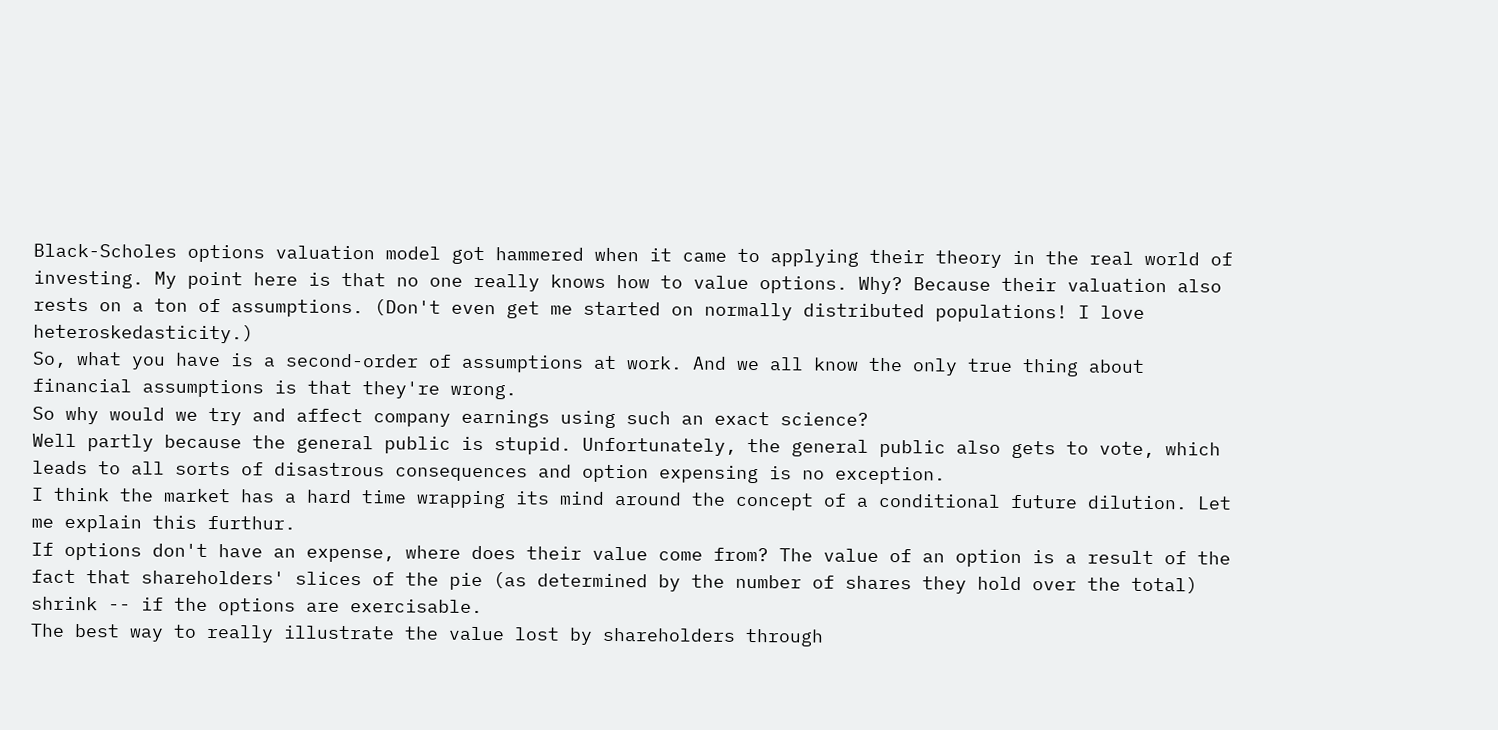Black-Scholes options valuation model got hammered when it came to applying their theory in the real world of investing. My point here is that no one really knows how to value options. Why? Because their valuation also rests on a ton of assumptions. (Don't even get me started on normally distributed populations! I love heteroskedasticity.)
So, what you have is a second-order of assumptions at work. And we all know the only true thing about financial assumptions is that they're wrong.
So why would we try and affect company earnings using such an exact science?
Well partly because the general public is stupid. Unfortunately, the general public also gets to vote, which leads to all sorts of disastrous consequences and option expensing is no exception.
I think the market has a hard time wrapping its mind around the concept of a conditional future dilution. Let me explain this furthur.
If options don't have an expense, where does their value come from? The value of an option is a result of the fact that shareholders' slices of the pie (as determined by the number of shares they hold over the total) shrink -- if the options are exercisable.
The best way to really illustrate the value lost by shareholders through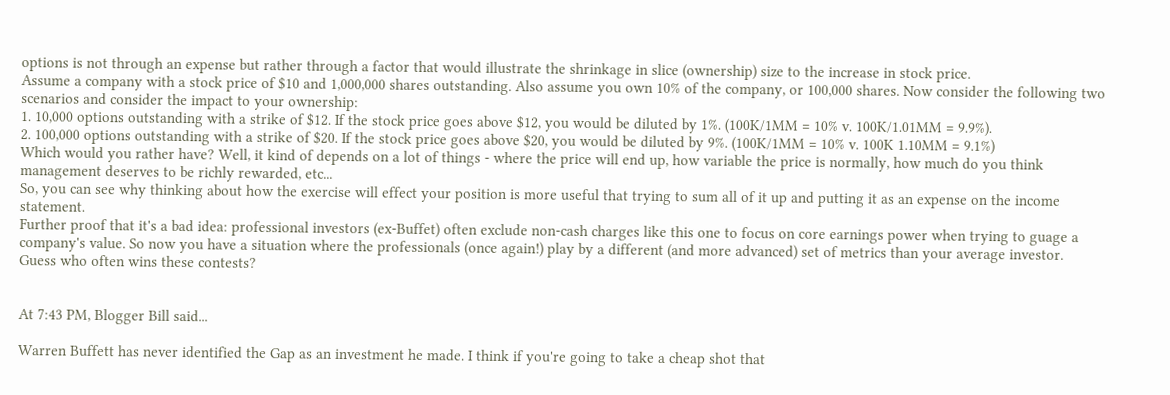options is not through an expense but rather through a factor that would illustrate the shrinkage in slice (ownership) size to the increase in stock price.
Assume a company with a stock price of $10 and 1,000,000 shares outstanding. Also assume you own 10% of the company, or 100,000 shares. Now consider the following two scenarios and consider the impact to your ownership:
1. 10,000 options outstanding with a strike of $12. If the stock price goes above $12, you would be diluted by 1%. (100K/1MM = 10% v. 100K/1.01MM = 9.9%).
2. 100,000 options outstanding with a strike of $20. If the stock price goes above $20, you would be diluted by 9%. (100K/1MM = 10% v. 100K 1.10MM = 9.1%)
Which would you rather have? Well, it kind of depends on a lot of things - where the price will end up, how variable the price is normally, how much do you think management deserves to be richly rewarded, etc...
So, you can see why thinking about how the exercise will effect your position is more useful that trying to sum all of it up and putting it as an expense on the income statement.
Further proof that it's a bad idea: professional investors (ex-Buffet) often exclude non-cash charges like this one to focus on core earnings power when trying to guage a company's value. So now you have a situation where the professionals (once again!) play by a different (and more advanced) set of metrics than your average investor.
Guess who often wins these contests?


At 7:43 PM, Blogger Bill said...

Warren Buffett has never identified the Gap as an investment he made. I think if you're going to take a cheap shot that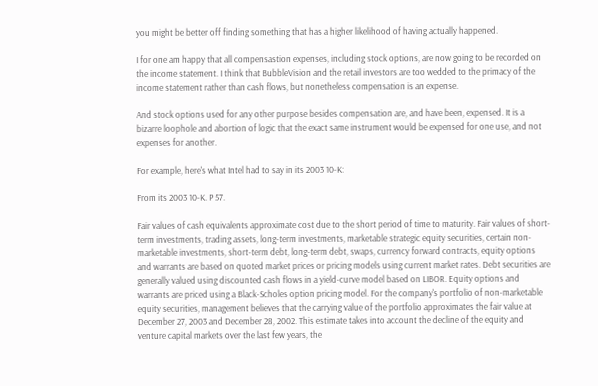you might be better off finding something that has a higher likelihood of having actually happened.

I for one am happy that all compensastion expenses, including stock options, are now going to be recorded on the income statement. I think that BubbleVision and the retail investors are too wedded to the primacy of the income statement rather than cash flows, but nonetheless compensation is an expense.

And stock options used for any other purpose besides compensation are, and have been, expensed. It is a bizarre loophole and abortion of logic that the exact same instrument would be expensed for one use, and not expenses for another.

For example, here's what Intel had to say in its 2003 10-K:

From its 2003 10-K. P 57.

Fair values of cash equivalents approximate cost due to the short period of time to maturity. Fair values of short-term investments, trading assets, long-term investments, marketable strategic equity securities, certain non-marketable investments, short-term debt, long-term debt, swaps, currency forward contracts, equity options and warrants are based on quoted market prices or pricing models using current market rates. Debt securities are generally valued using discounted cash flows in a yield-curve model based on LIBOR. Equity options and warrants are priced using a Black-Scholes option pricing model. For the company's portfolio of non-marketable equity securities, management believes that the carrying value of the portfolio approximates the fair value at December 27, 2003 and December 28, 2002. This estimate takes into account the decline of the equity and venture capital markets over the last few years, the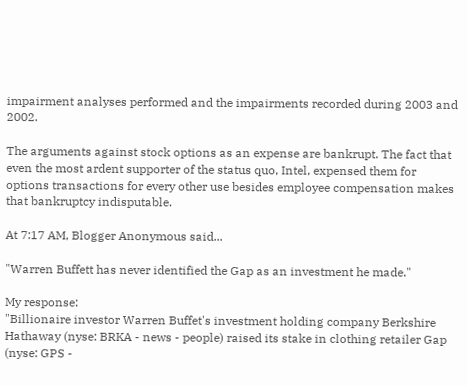impairment analyses performed and the impairments recorded during 2003 and 2002.

The arguments against stock options as an expense are bankrupt. The fact that even the most ardent supporter of the status quo, Intel, expensed them for options transactions for every other use besides employee compensation makes that bankruptcy indisputable.

At 7:17 AM, Blogger Anonymous said...

"Warren Buffett has never identified the Gap as an investment he made."

My response:
"Billionaire investor Warren Buffet's investment holding company Berkshire Hathaway (nyse: BRKA - news - people) raised its stake in clothing retailer Gap (nyse: GPS -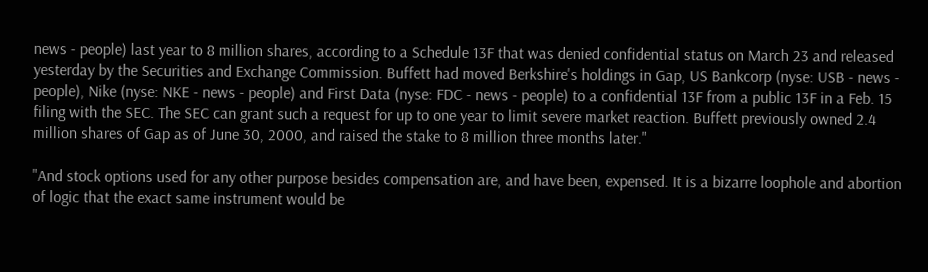news - people) last year to 8 million shares, according to a Schedule 13F that was denied confidential status on March 23 and released yesterday by the Securities and Exchange Commission. Buffett had moved Berkshire's holdings in Gap, US Bankcorp (nyse: USB - news - people), Nike (nyse: NKE - news - people) and First Data (nyse: FDC - news - people) to a confidential 13F from a public 13F in a Feb. 15 filing with the SEC. The SEC can grant such a request for up to one year to limit severe market reaction. Buffett previously owned 2.4 million shares of Gap as of June 30, 2000, and raised the stake to 8 million three months later."

"And stock options used for any other purpose besides compensation are, and have been, expensed. It is a bizarre loophole and abortion of logic that the exact same instrument would be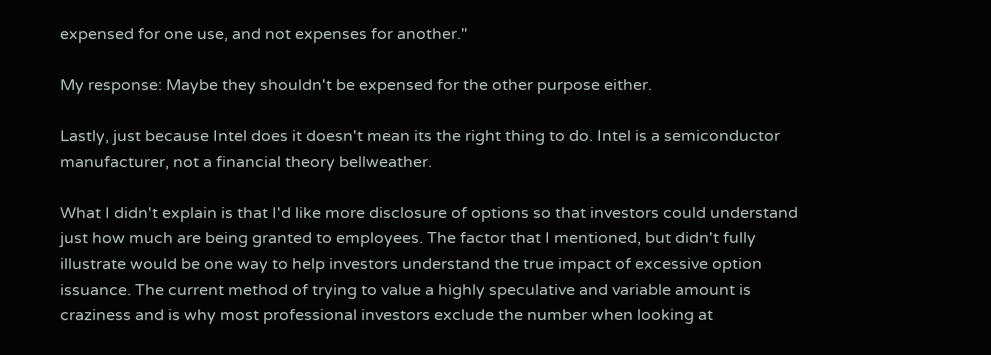expensed for one use, and not expenses for another."

My response: Maybe they shouldn't be expensed for the other purpose either.

Lastly, just because Intel does it doesn't mean its the right thing to do. Intel is a semiconductor manufacturer, not a financial theory bellweather.

What I didn't explain is that I'd like more disclosure of options so that investors could understand just how much are being granted to employees. The factor that I mentioned, but didn't fully illustrate would be one way to help investors understand the true impact of excessive option issuance. The current method of trying to value a highly speculative and variable amount is craziness and is why most professional investors exclude the number when looking at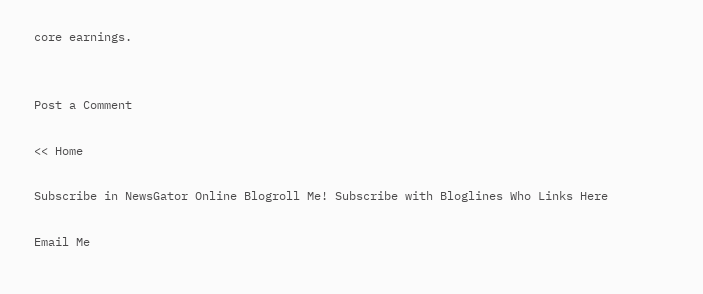core earnings.


Post a Comment

<< Home

Subscribe in NewsGator Online Blogroll Me! Subscribe with Bloglines Who Links Here

Email Me